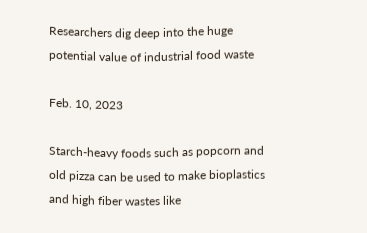Researchers dig deep into the huge potential value of industrial food waste

Feb. 10, 2023

Starch-heavy foods such as popcorn and old pizza can be used to make bioplastics and high fiber wastes like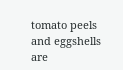tomato peels and eggshells are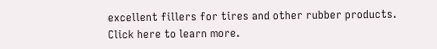excellent fillers for tires and other rubber products.  Click here to learn more.